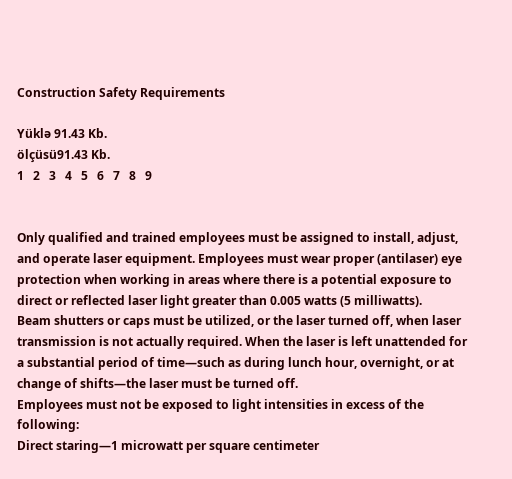Construction Safety Requirements

Yüklə 91.43 Kb.
ölçüsü91.43 Kb.
1   2   3   4   5   6   7   8   9


Only qualified and trained employees must be assigned to install, adjust, and operate laser equipment. Employees must wear proper (antilaser) eye protection when working in areas where there is a potential exposure to direct or reflected laser light greater than 0.005 watts (5 milliwatts).
Beam shutters or caps must be utilized, or the laser turned off, when laser transmission is not actually required. When the laser is left unattended for a substantial period of time—such as during lunch hour, overnight, or at change of shifts—the laser must be turned off.
Employees must not be exposed to light intensities in excess of the following:
Direct staring—1 microwatt per square centimeter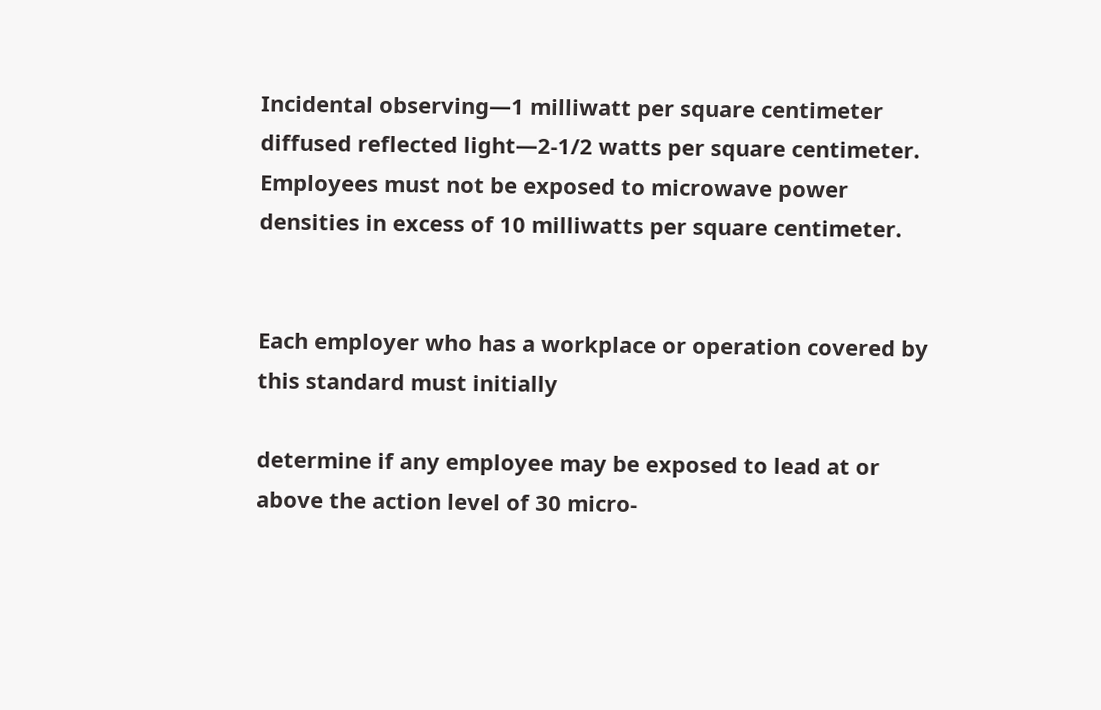Incidental observing—1 milliwatt per square centimeter diffused reflected light—2-1/2 watts per square centimeter.
Employees must not be exposed to microwave power densities in excess of 10 milliwatts per square centimeter.


Each employer who has a workplace or operation covered by this standard must initially

determine if any employee may be exposed to lead at or above the action level of 30 micro-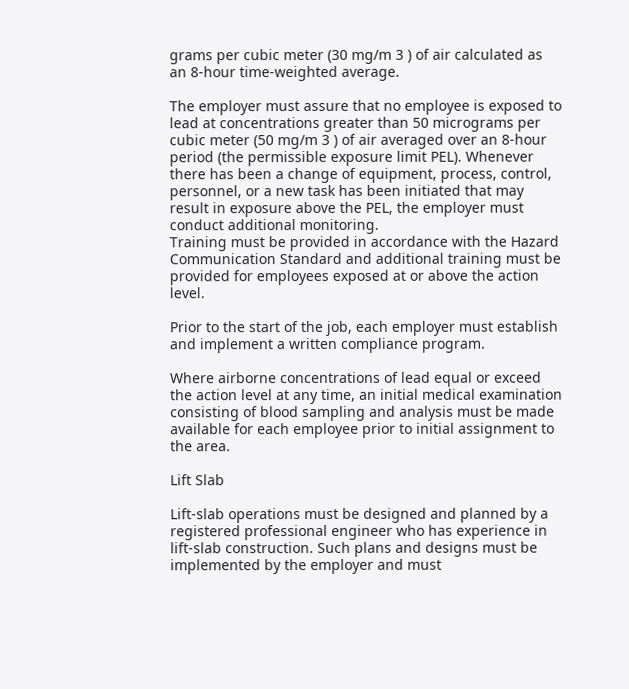grams per cubic meter (30 mg/m 3 ) of air calculated as an 8-hour time-weighted average.

The employer must assure that no employee is exposed to lead at concentrations greater than 50 micrograms per cubic meter (50 mg/m 3 ) of air averaged over an 8-hour period (the permissible exposure limit PEL). Whenever there has been a change of equipment, process, control, personnel, or a new task has been initiated that may result in exposure above the PEL, the employer must conduct additional monitoring.
Training must be provided in accordance with the Hazard Communication Standard and additional training must be provided for employees exposed at or above the action level.

Prior to the start of the job, each employer must establish and implement a written compliance program.

Where airborne concentrations of lead equal or exceed the action level at any time, an initial medical examination consisting of blood sampling and analysis must be made available for each employee prior to initial assignment to the area.

Lift Slab

Lift-slab operations must be designed and planned by a registered professional engineer who has experience in lift-slab construction. Such plans and designs must be implemented by the employer and must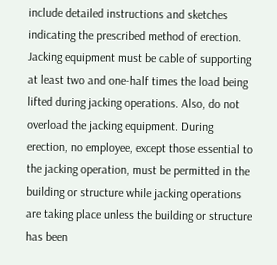include detailed instructions and sketches indicating the prescribed method of erection. Jacking equipment must be cable of supporting at least two and one-half times the load being lifted during jacking operations. Also, do not overload the jacking equipment. During erection, no employee, except those essential to the jacking operation, must be permitted in the building or structure while jacking operations are taking place unless the building or structure has been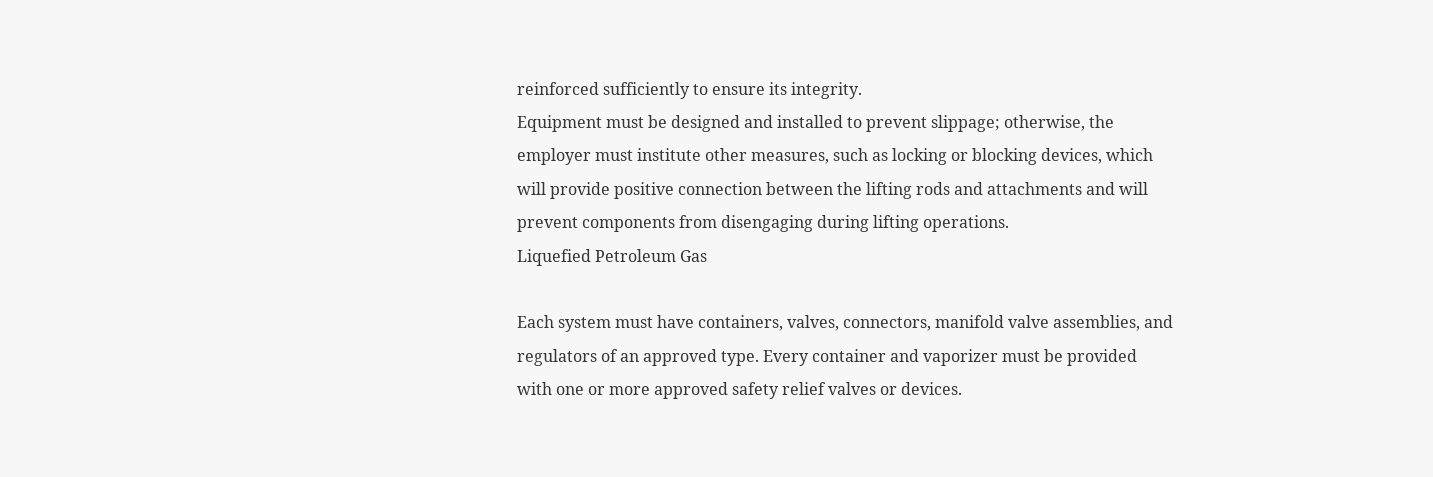reinforced sufficiently to ensure its integrity.
Equipment must be designed and installed to prevent slippage; otherwise, the employer must institute other measures, such as locking or blocking devices, which will provide positive connection between the lifting rods and attachments and will prevent components from disengaging during lifting operations.
Liquefied Petroleum Gas

Each system must have containers, valves, connectors, manifold valve assemblies, and regulators of an approved type. Every container and vaporizer must be provided with one or more approved safety relief valves or devices.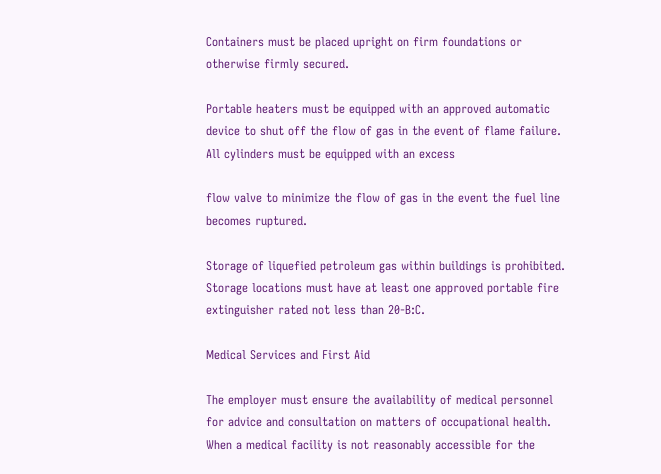Containers must be placed upright on firm foundations or otherwise firmly secured.

Portable heaters must be equipped with an approved automatic device to shut off the flow of gas in the event of flame failure. All cylinders must be equipped with an excess

flow valve to minimize the flow of gas in the event the fuel line becomes ruptured.

Storage of liquefied petroleum gas within buildings is prohibited. Storage locations must have at least one approved portable fire extinguisher rated not less than 20-B:C.

Medical Services and First Aid

The employer must ensure the availability of medical personnel for advice and consultation on matters of occupational health. When a medical facility is not reasonably accessible for the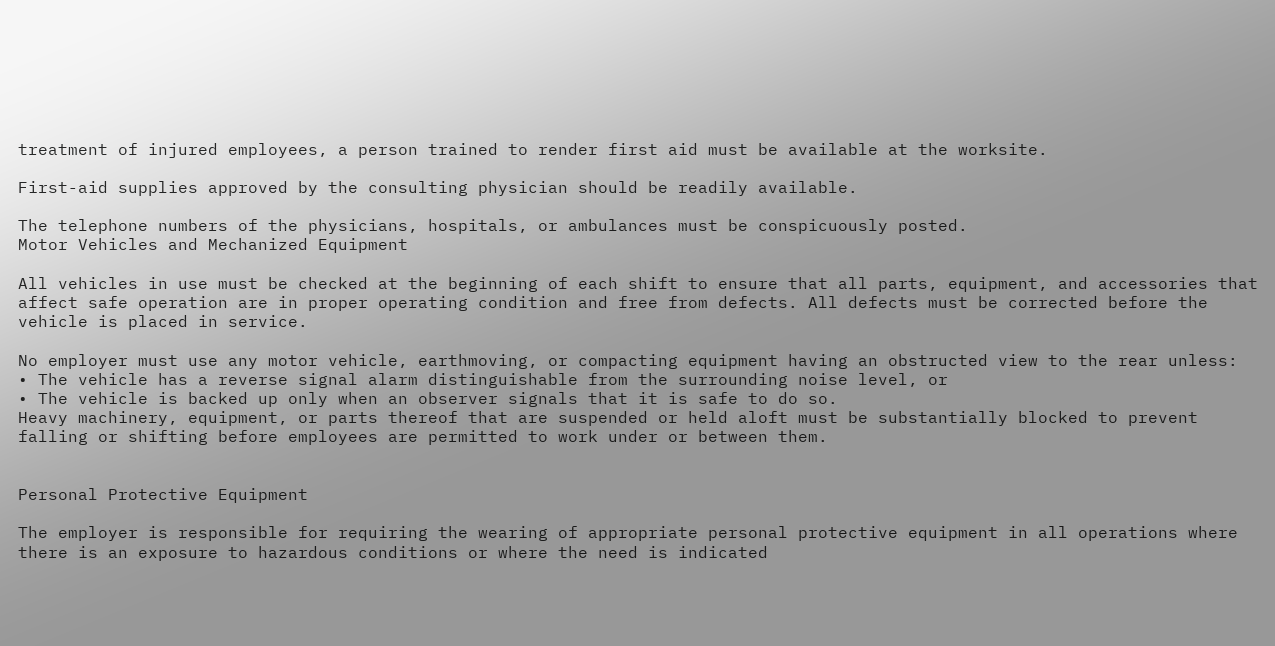treatment of injured employees, a person trained to render first aid must be available at the worksite.

First-aid supplies approved by the consulting physician should be readily available.

The telephone numbers of the physicians, hospitals, or ambulances must be conspicuously posted.
Motor Vehicles and Mechanized Equipment

All vehicles in use must be checked at the beginning of each shift to ensure that all parts, equipment, and accessories that affect safe operation are in proper operating condition and free from defects. All defects must be corrected before the vehicle is placed in service.

No employer must use any motor vehicle, earthmoving, or compacting equipment having an obstructed view to the rear unless:
• The vehicle has a reverse signal alarm distinguishable from the surrounding noise level, or
• The vehicle is backed up only when an observer signals that it is safe to do so.
Heavy machinery, equipment, or parts thereof that are suspended or held aloft must be substantially blocked to prevent falling or shifting before employees are permitted to work under or between them.


Personal Protective Equipment

The employer is responsible for requiring the wearing of appropriate personal protective equipment in all operations where there is an exposure to hazardous conditions or where the need is indicated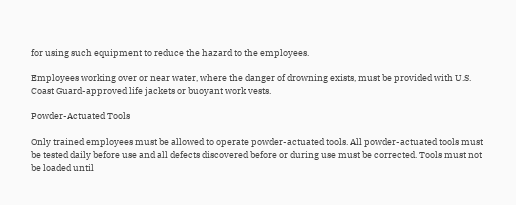for using such equipment to reduce the hazard to the employees.

Employees working over or near water, where the danger of drowning exists, must be provided with U.S. Coast Guard-approved life jackets or buoyant work vests.

Powder-Actuated Tools

Only trained employees must be allowed to operate powder-actuated tools. All powder-actuated tools must be tested daily before use and all defects discovered before or during use must be corrected. Tools must not be loaded until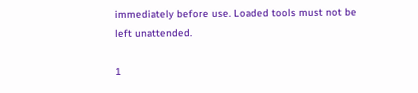immediately before use. Loaded tools must not be left unattended.

1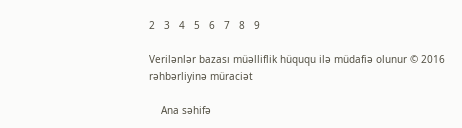2   3   4   5   6   7   8   9

Verilənlər bazası müəlliflik hüququ ilə müdafiə olunur © 2016
rəhbərliyinə müraciət

    Ana səhifə